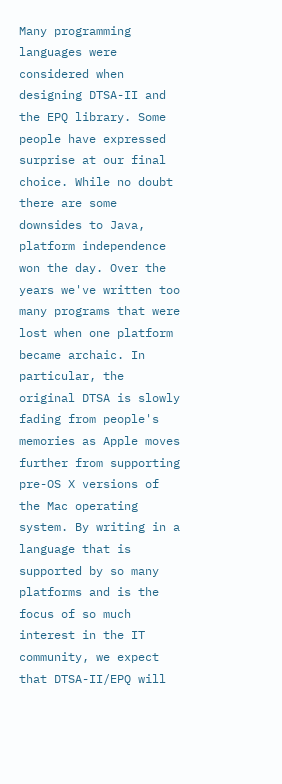Many programming languages were considered when designing DTSA-II and the EPQ library. Some people have expressed surprise at our final choice. While no doubt there are some downsides to Java, platform independence won the day. Over the years we've written too many programs that were lost when one platform became archaic. In particular, the original DTSA is slowly fading from people's memories as Apple moves further from supporting pre-OS X versions of the Mac operating system. By writing in a language that is supported by so many platforms and is the focus of so much interest in the IT community, we expect that DTSA-II/EPQ will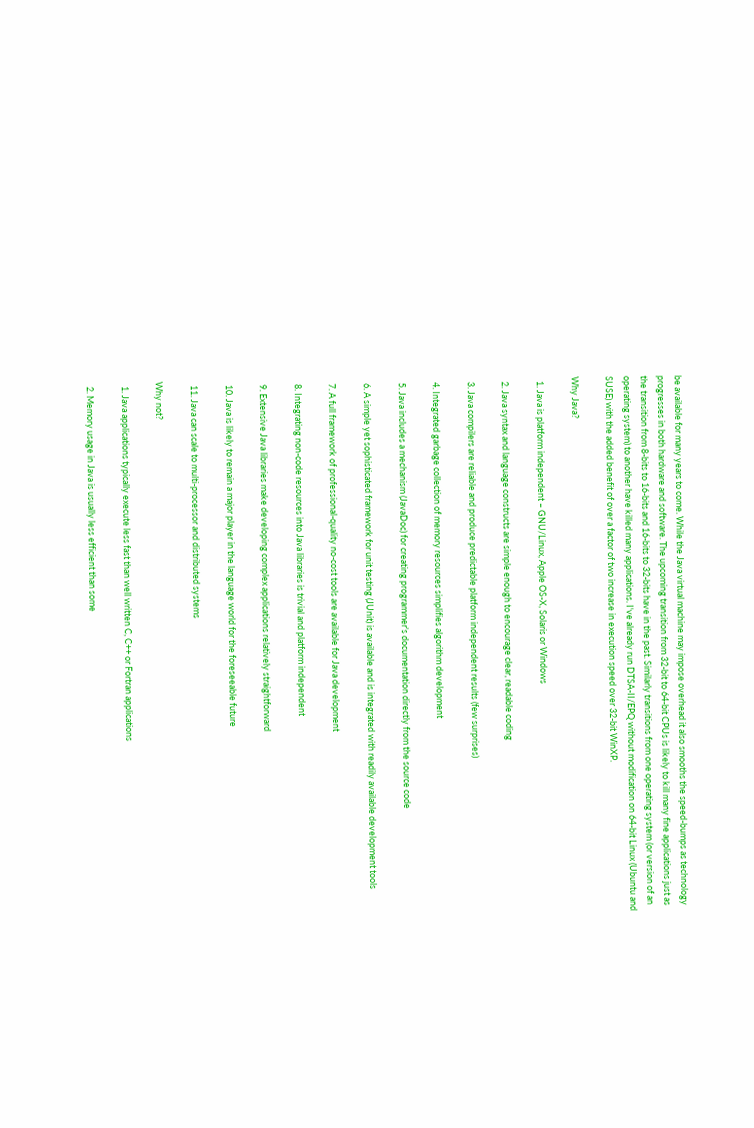be available for many years to come. While the Java virtual machine may impose overhead it also smooths the speed-bumps as technology progresses in both hardware and software. The upcoming transition from 32-bit to 64-bit CPUs is likely to kill many fine applications just as the transition from 8-bits to 16-bits and 16-bits to 32-bits have in the past. Similarly transitions from one operating system (or version of an operating system) to another have killed many applications. I've already run DTSA-II/EPQ without modification on 64-bit Linux (Ubuntu and SUSE) with the added benefit of over a factor of two increase in execution speed over 32-bit WinXP.

Why Java?

  1. Java is platform independent – GNU/Linux, Apple OS-X, Solaris or Windows

  2. Java syntax and language constructs are simple enough to encourage clear, readable coding

  3. Java compilers are reliable and produce predictable platform independent results (few surprises)

  4. Integrated garbage collection of memory resources simplifies algorithm development

  5. Java includes a mechanism (JavaDoc) for creating programmer's documentation directly from the source code

  6. A simple yet sophisticated framework for unit testing (JUnit) is available and is integrated with readily available development tools

  7. A full framework of professional-quality no-cost tools are available for Java development

  8. Integrating non-code resources into Java libraries is trivial and platform independent

  9. Extensive Java libraries make developing complex applications relatively straightforward

  10. Java is likely to remain a major player in the language world for the foreseeable future

  11. Java can scale to multi-processor and distributed systems

Why not?

  1. Java applications typically execute less fast than well written C, C++ or Fortran applications

  2. Memory usage in Java is usually less efficient than some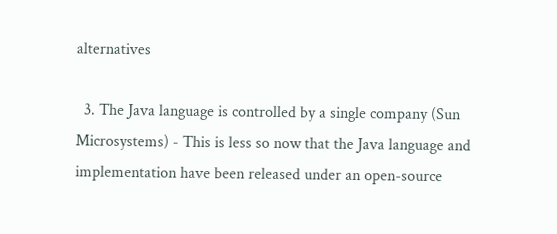alternatives

  3. The Java language is controlled by a single company (Sun Microsystems) - This is less so now that the Java language and implementation have been released under an open-source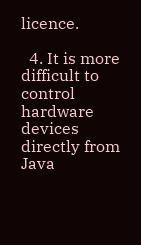licence.

  4. It is more difficult to control hardware devices directly from Java